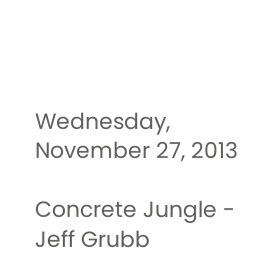Wednesday, November 27, 2013

Concrete Jungle - Jeff Grubb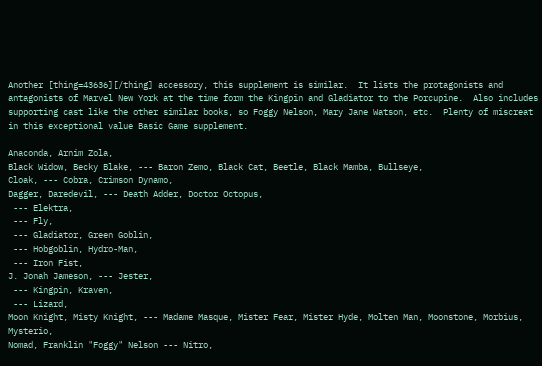Another [thing=43636][/thing] accessory, this supplement is similar.  It lists the protagonists and antagonists of Marvel New York at the time form the Kingpin and Gladiator to the Porcupine.  Also includes supporting cast like the other similar books, so Foggy Nelson, Mary Jane Watson, etc.  Plenty of miscreat in this exceptional value Basic Game supplement.

Anaconda, Arnim Zola,
Black Widow, Becky Blake, --- Baron Zemo, Black Cat, Beetle, Black Mamba, Bullseye,
Cloak, --- Cobra, Crimson Dynamo,
Dagger, Daredevil, --- Death Adder, Doctor Octopus,
 --- Elektra,
 --- Fly,
 --- Gladiator, Green Goblin,
 --- Hobgoblin, Hydro-Man,
 --- Iron Fist,
J. Jonah Jameson, --- Jester,
 --- Kingpin, Kraven,
 --- Lizard,
Moon Knight, Misty Knight, --- Madame Masque, Mister Fear, Mister Hyde, Molten Man, Moonstone, Morbius, Mysterio,
Nomad, Franklin "Foggy" Nelson --- Nitro,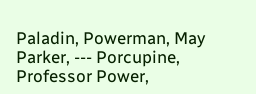Paladin, Powerman, May Parker, --- Porcupine, Professor Power,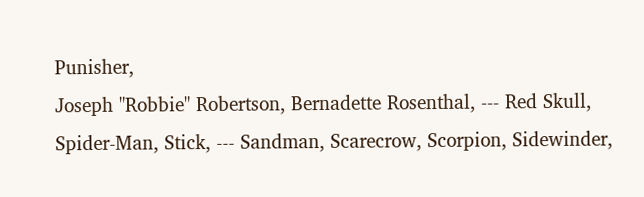Punisher,
Joseph "Robbie" Robertson, Bernadette Rosenthal, --- Red Skull,
Spider-Man, Stick, --- Sandman, Scarecrow, Scorpion, Sidewinder,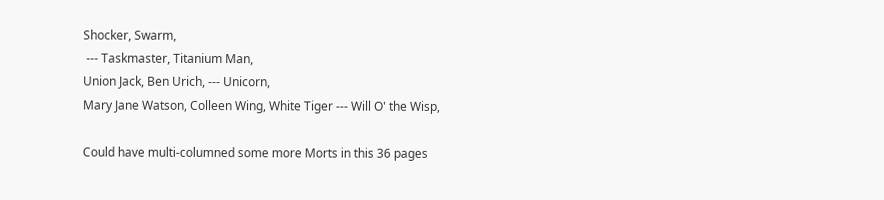Shocker, Swarm,
 --- Taskmaster, Titanium Man,
Union Jack, Ben Urich, --- Unicorn,
Mary Jane Watson, Colleen Wing, White Tiger --- Will O' the Wisp,

Could have multi-columned some more Morts in this 36 pages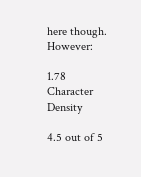here though.  However:

1.78 Character Density

4.5 out of 5